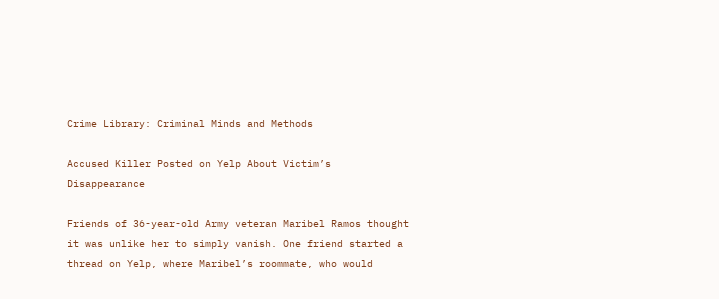Crime Library: Criminal Minds and Methods

Accused Killer Posted on Yelp About Victim’s Disappearance

Friends of 36-year-old Army veteran Maribel Ramos thought it was unlike her to simply vanish. One friend started a thread on Yelp, where Maribel’s roommate, who would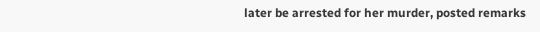later be arrested for her murder, posted remarks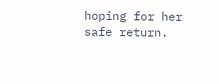hoping for her safe return.